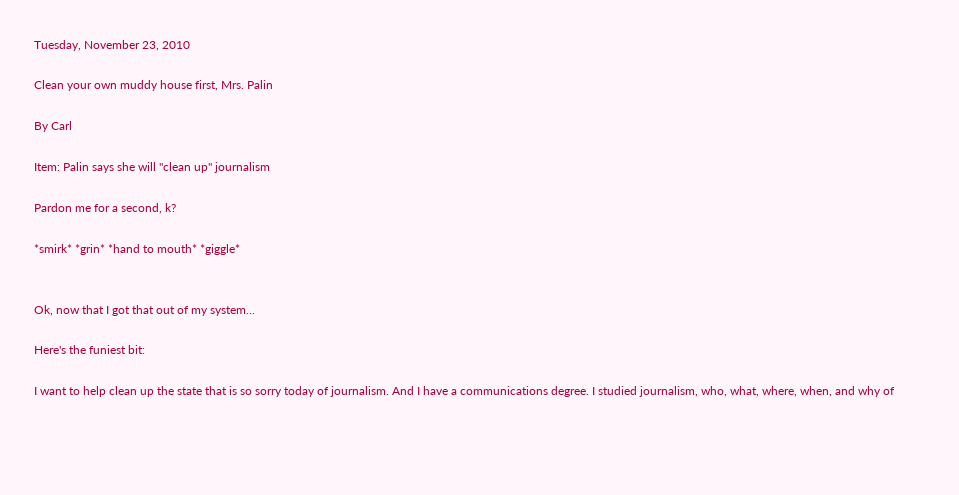Tuesday, November 23, 2010

Clean your own muddy house first, Mrs. Palin

By Carl

Item: Palin says she will "clean up" journalism

Pardon me for a second, k?

*smirk* *grin* *hand to mouth* *giggle*


Ok, now that I got that out of my system...

Here's the funiest bit:

I want to help clean up the state that is so sorry today of journalism. And I have a communications degree. I studied journalism, who, what, where, when, and why of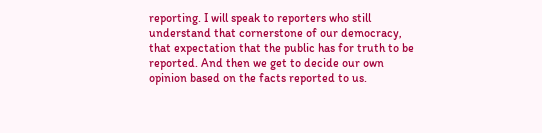reporting. I will speak to reporters who still understand that cornerstone of our democracy, that expectation that the public has for truth to be reported. And then we get to decide our own opinion based on the facts reported to us.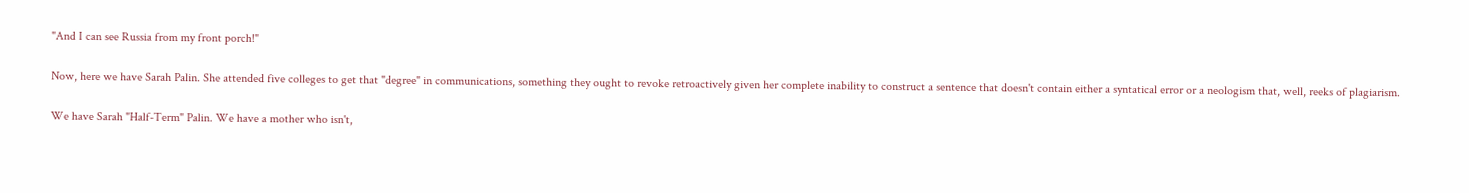"And I can see Russia from my front porch!"

Now, here we have Sarah Palin. She attended five colleges to get that "degree" in communications, something they ought to revoke retroactively given her complete inability to construct a sentence that doesn't contain either a syntatical error or a neologism that, well, reeks of plagiarism.

We have Sarah "Half-Term" Palin. We have a mother who isn't,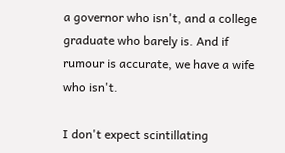a governor who isn't, and a college graduate who barely is. And if rumour is accurate, we have a wife who isn't.

I don't expect scintillating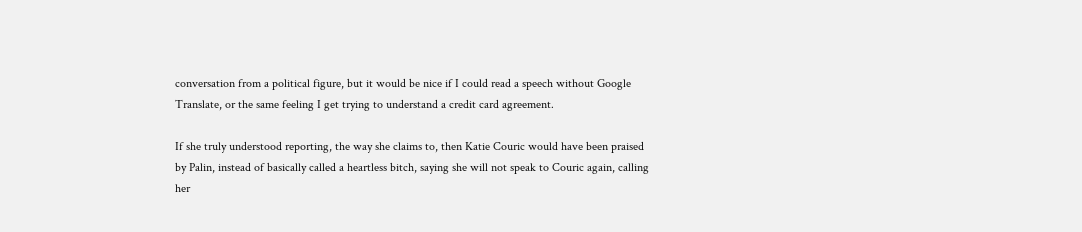conversation from a political figure, but it would be nice if I could read a speech without Google Translate, or the same feeling I get trying to understand a credit card agreement.

If she truly understood reporting, the way she claims to, then Katie Couric would have been praised by Palin, instead of basically called a heartless bitch, saying she will not speak to Couric again, calling her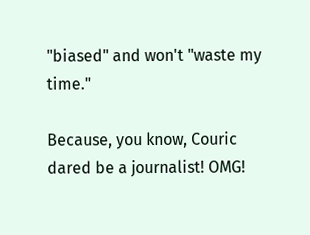"biased" and won't "waste my time."

Because, you know, Couric dared be a journalist! OMG!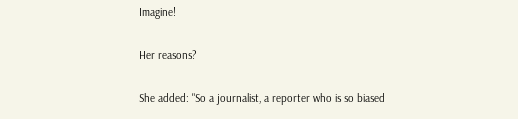Imagine!

Her reasons?

She added: "So a journalist, a reporter who is so biased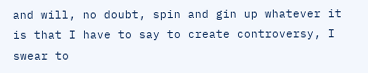and will, no doubt, spin and gin up whatever it is that I have to say to create controversy, I swear to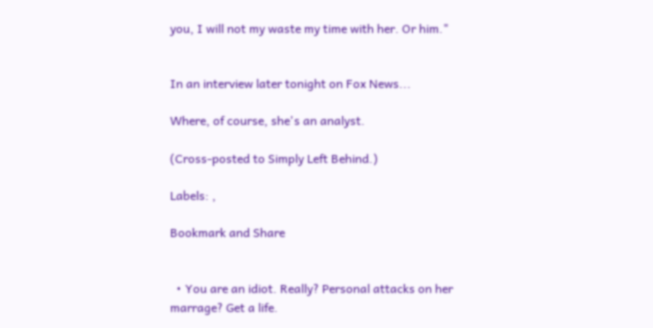you, I will not my waste my time with her. Or him."


In an interview later tonight on Fox News...

Where, of course, she's an analyst.

(Cross-posted to Simply Left Behind.)

Labels: ,

Bookmark and Share


  • You are an idiot. Really? Personal attacks on her marrage? Get a life.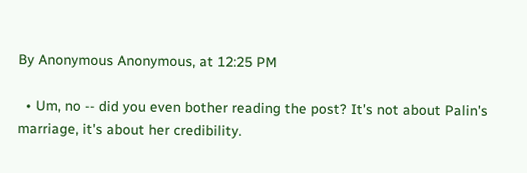By Anonymous Anonymous, at 12:25 PM

  • Um, no -- did you even bother reading the post? It's not about Palin's marriage, it's about her credibility.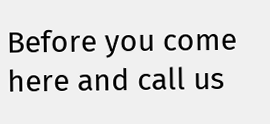Before you come here and call us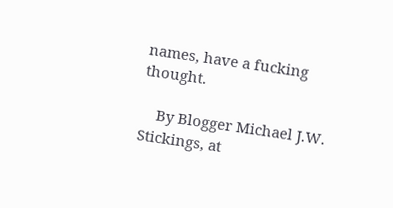names, have a fucking thought.

    By Blogger Michael J.W. Stickings, at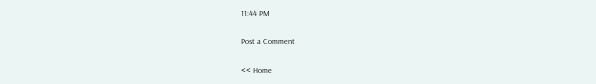11:44 PM

Post a Comment

<< Home